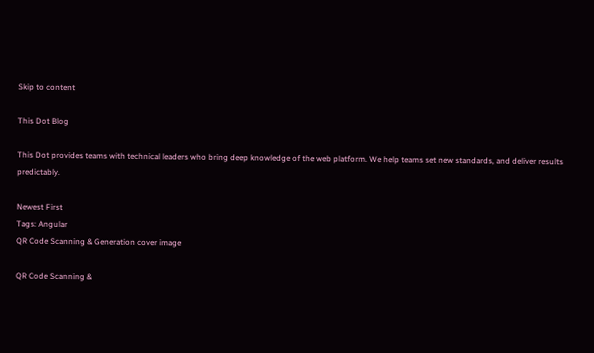Skip to content

This Dot Blog

This Dot provides teams with technical leaders who bring deep knowledge of the web platform. We help teams set new standards, and deliver results predictably.

Newest First
Tags: Angular
QR Code Scanning & Generation cover image

QR Code Scanning &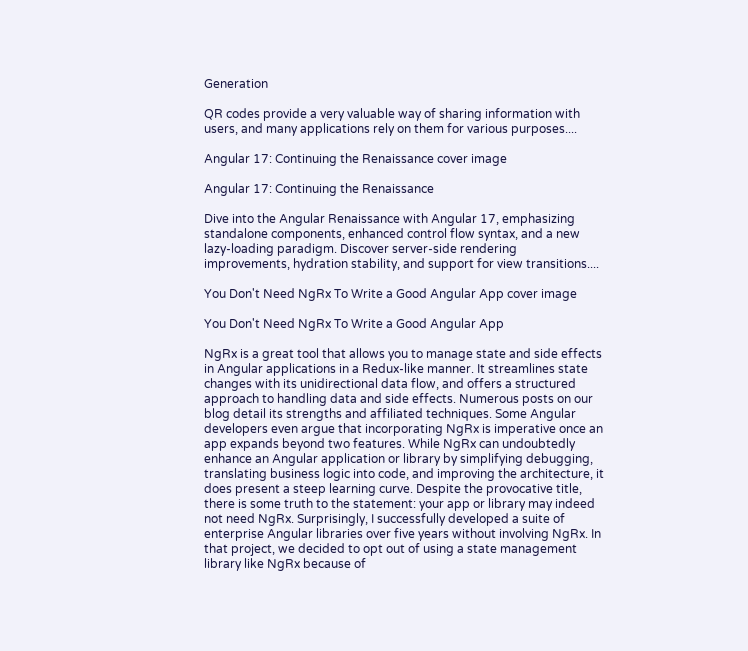Generation

QR codes provide a very valuable way of sharing information with users, and many applications rely on them for various purposes....

Angular 17: Continuing the Renaissance cover image

Angular 17: Continuing the Renaissance

Dive into the Angular Renaissance with Angular 17, emphasizing standalone components, enhanced control flow syntax, and a new lazy-loading paradigm. Discover server-side rendering improvements, hydration stability, and support for view transitions....

You Don't Need NgRx To Write a Good Angular App cover image

You Don't Need NgRx To Write a Good Angular App

NgRx is a great tool that allows you to manage state and side effects in Angular applications in a Redux-like manner. It streamlines state changes with its unidirectional data flow, and offers a structured approach to handling data and side effects. Numerous posts on our blog detail its strengths and affiliated techniques. Some Angular developers even argue that incorporating NgRx is imperative once an app expands beyond two features. While NgRx can undoubtedly enhance an Angular application or library by simplifying debugging, translating business logic into code, and improving the architecture, it does present a steep learning curve. Despite the provocative title, there is some truth to the statement: your app or library may indeed not need NgRx. Surprisingly, I successfully developed a suite of enterprise Angular libraries over five years without involving NgRx. In that project, we decided to opt out of using a state management library like NgRx because of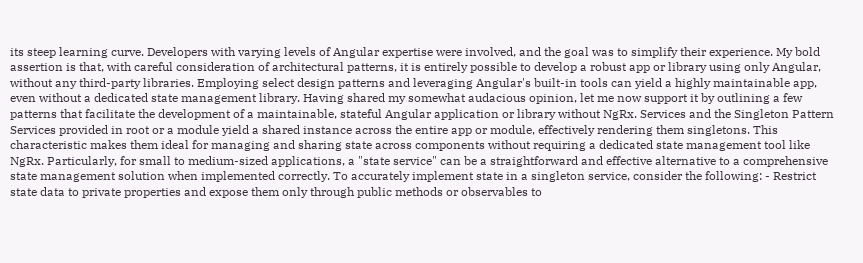its steep learning curve. Developers with varying levels of Angular expertise were involved, and the goal was to simplify their experience. My bold assertion is that, with careful consideration of architectural patterns, it is entirely possible to develop a robust app or library using only Angular, without any third-party libraries. Employing select design patterns and leveraging Angular's built-in tools can yield a highly maintainable app, even without a dedicated state management library. Having shared my somewhat audacious opinion, let me now support it by outlining a few patterns that facilitate the development of a maintainable, stateful Angular application or library without NgRx. Services and the Singleton Pattern Services provided in root or a module yield a shared instance across the entire app or module, effectively rendering them singletons. This characteristic makes them ideal for managing and sharing state across components without requiring a dedicated state management tool like NgRx. Particularly, for small to medium-sized applications, a "state service" can be a straightforward and effective alternative to a comprehensive state management solution when implemented correctly. To accurately implement state in a singleton service, consider the following: - Restrict state data to private properties and expose them only through public methods or observables to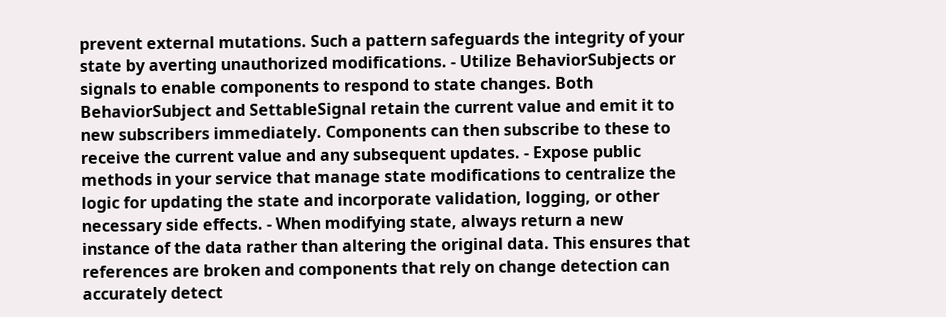prevent external mutations. Such a pattern safeguards the integrity of your state by averting unauthorized modifications. - Utilize BehaviorSubjects or signals to enable components to respond to state changes. Both BehaviorSubject and SettableSignal retain the current value and emit it to new subscribers immediately. Components can then subscribe to these to receive the current value and any subsequent updates. - Expose public methods in your service that manage state modifications to centralize the logic for updating the state and incorporate validation, logging, or other necessary side effects. - When modifying state, always return a new instance of the data rather than altering the original data. This ensures that references are broken and components that rely on change detection can accurately detect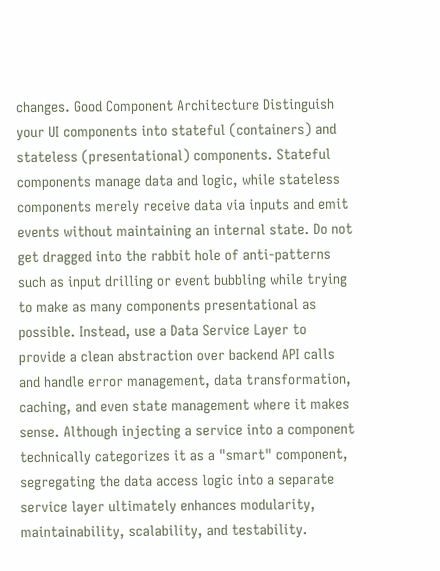changes. Good Component Architecture Distinguish your UI components into stateful (containers) and stateless (presentational) components. Stateful components manage data and logic, while stateless components merely receive data via inputs and emit events without maintaining an internal state. Do not get dragged into the rabbit hole of anti-patterns such as input drilling or event bubbling while trying to make as many components presentational as possible. Instead, use a Data Service Layer to provide a clean abstraction over backend API calls and handle error management, data transformation, caching, and even state management where it makes sense. Although injecting a service into a component technically categorizes it as a "smart" component, segregating the data access logic into a separate service layer ultimately enhances modularity, maintainability, scalability, and testability.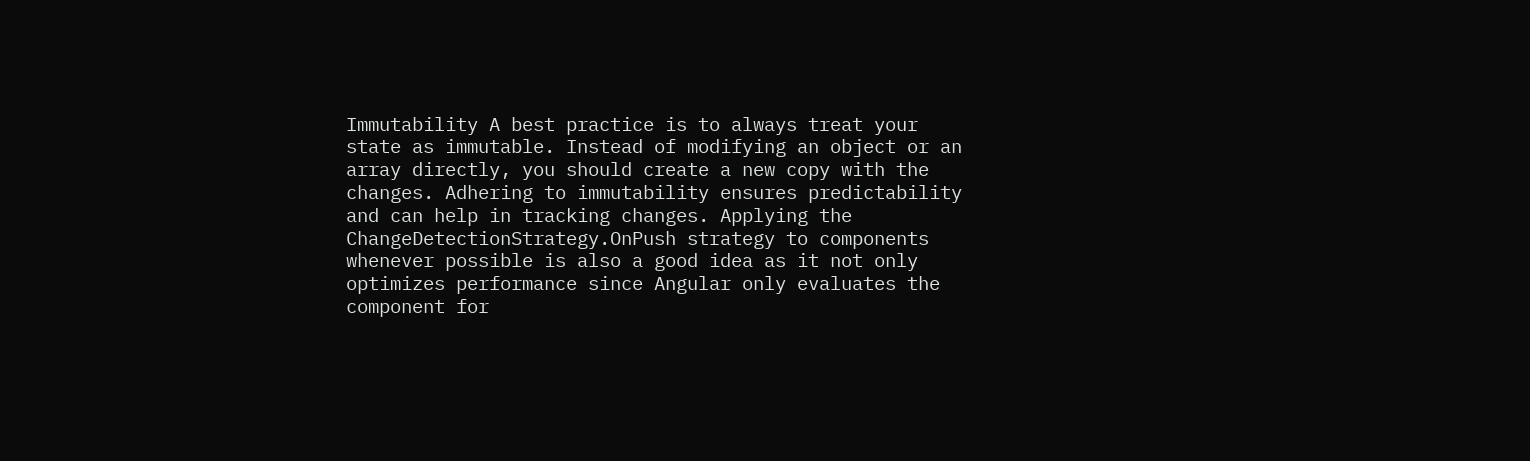Immutability A best practice is to always treat your state as immutable. Instead of modifying an object or an array directly, you should create a new copy with the changes. Adhering to immutability ensures predictability and can help in tracking changes. Applying the ChangeDetectionStrategy.OnPush strategy to components whenever possible is also a good idea as it not only optimizes performance since Angular only evaluates the component for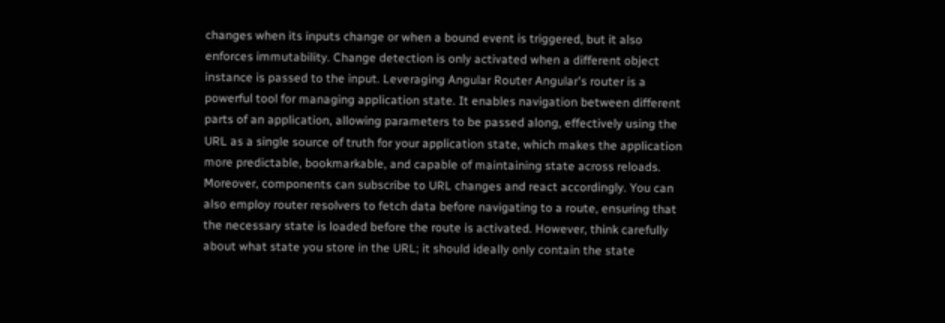changes when its inputs change or when a bound event is triggered, but it also enforces immutability. Change detection is only activated when a different object instance is passed to the input. Leveraging Angular Router Angular's router is a powerful tool for managing application state. It enables navigation between different parts of an application, allowing parameters to be passed along, effectively using the URL as a single source of truth for your application state, which makes the application more predictable, bookmarkable, and capable of maintaining state across reloads. Moreover, components can subscribe to URL changes and react accordingly. You can also employ router resolvers to fetch data before navigating to a route, ensuring that the necessary state is loaded before the route is activated. However, think carefully about what state you store in the URL; it should ideally only contain the state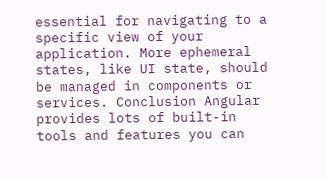essential for navigating to a specific view of your application. More ephemeral states, like UI state, should be managed in components or services. Conclusion Angular provides lots of built-in tools and features you can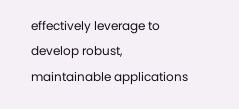effectively leverage to develop robust, maintainable applications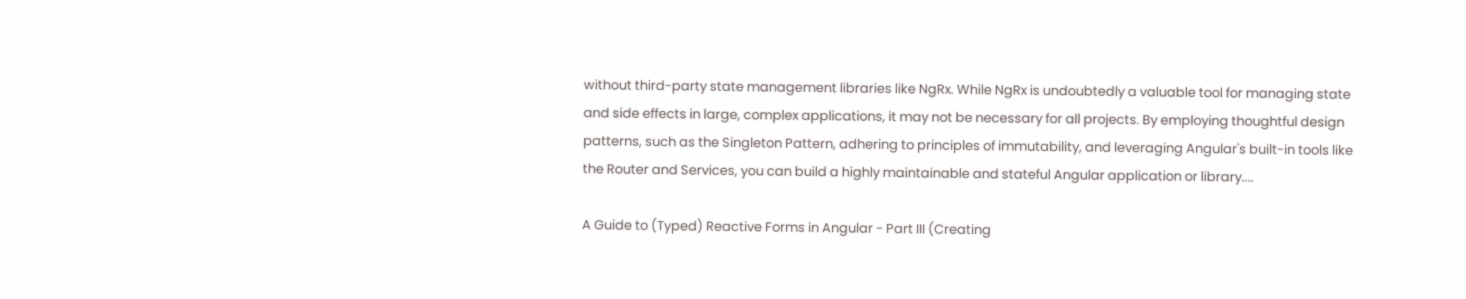without third-party state management libraries like NgRx. While NgRx is undoubtedly a valuable tool for managing state and side effects in large, complex applications, it may not be necessary for all projects. By employing thoughtful design patterns, such as the Singleton Pattern, adhering to principles of immutability, and leveraging Angular's built-in tools like the Router and Services, you can build a highly maintainable and stateful Angular application or library....

A Guide to (Typed) Reactive Forms in Angular - Part III (Creating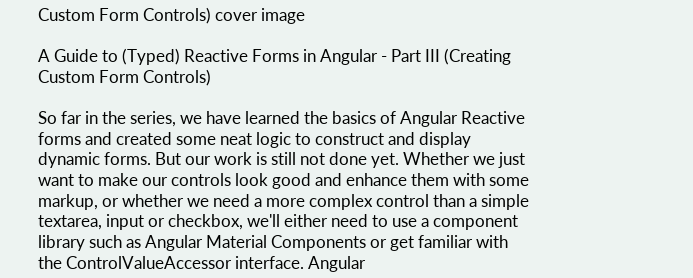Custom Form Controls) cover image

A Guide to (Typed) Reactive Forms in Angular - Part III (Creating Custom Form Controls)

So far in the series, we have learned the basics of Angular Reactive forms and created some neat logic to construct and display dynamic forms. But our work is still not done yet. Whether we just want to make our controls look good and enhance them with some markup, or whether we need a more complex control than a simple textarea, input or checkbox, we'll either need to use a component library such as Angular Material Components or get familiar with the ControlValueAccessor interface. Angular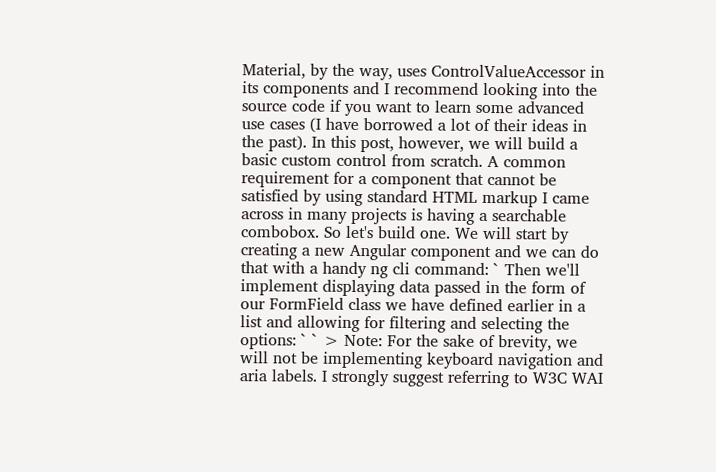Material, by the way, uses ControlValueAccessor in its components and I recommend looking into the source code if you want to learn some advanced use cases (I have borrowed a lot of their ideas in the past). In this post, however, we will build a basic custom control from scratch. A common requirement for a component that cannot be satisfied by using standard HTML markup I came across in many projects is having a searchable combobox. So let's build one. We will start by creating a new Angular component and we can do that with a handy ng cli command: ` Then we'll implement displaying data passed in the form of our FormField class we have defined earlier in a list and allowing for filtering and selecting the options: ` ` > Note: For the sake of brevity, we will not be implementing keyboard navigation and aria labels. I strongly suggest referring to W3C WAI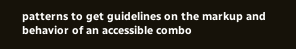patterns to get guidelines on the markup and behavior of an accessible combo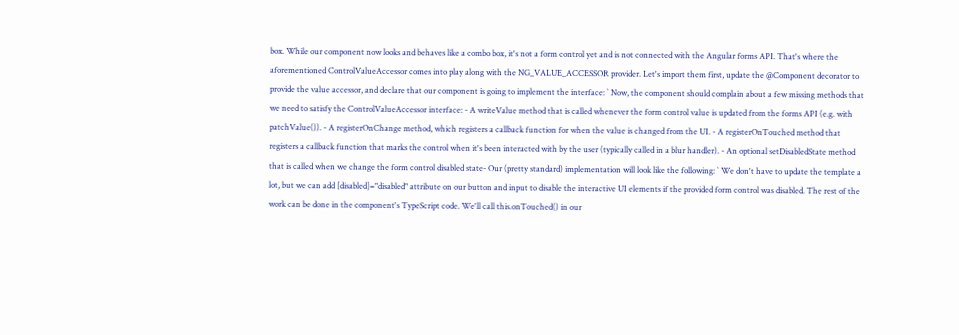box. While our component now looks and behaves like a combo box, it's not a form control yet and is not connected with the Angular forms API. That's where the aforementioned ControlValueAccessor comes into play along with the NG_VALUE_ACCESSOR provider. Let's import them first, update the @Component decorator to provide the value accessor, and declare that our component is going to implement the interface: ` Now, the component should complain about a few missing methods that we need to satisfy the ControlValueAccessor interface: - A writeValue method that is called whenever the form control value is updated from the forms API (e.g. with patchValue()). - A registerOnChange method, which registers a callback function for when the value is changed from the UI. - A registerOnTouched method that registers a callback function that marks the control when it's been interacted with by the user (typically called in a blur handler). - An optional setDisabledState method that is called when we change the form control disabled state- Our (pretty standard) implementation will look like the following: ` We don't have to update the template a lot, but we can add [disabled]="disabled" attribute on our button and input to disable the interactive UI elements if the provided form control was disabled. The rest of the work can be done in the component's TypeScript code. We'll call this.onTouched() in our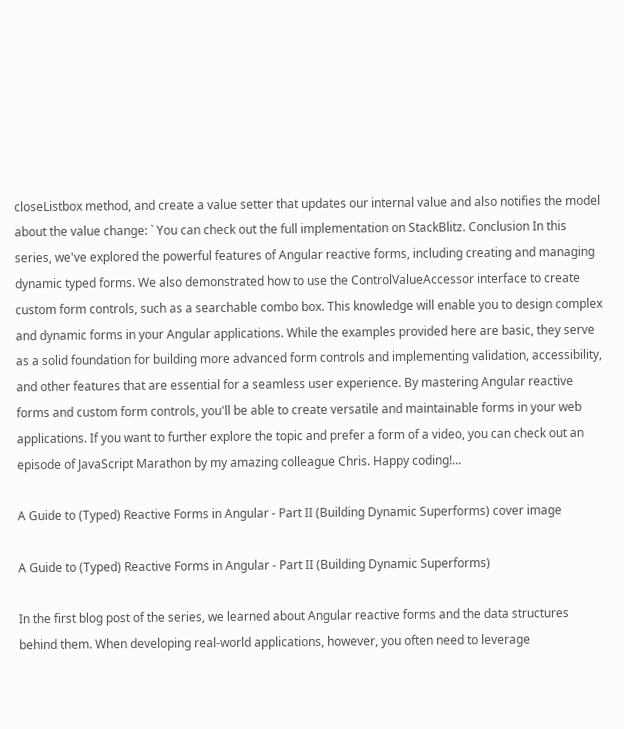closeListbox method, and create a value setter that updates our internal value and also notifies the model about the value change: ` You can check out the full implementation on StackBlitz. Conclusion In this series, we've explored the powerful features of Angular reactive forms, including creating and managing dynamic typed forms. We also demonstrated how to use the ControlValueAccessor interface to create custom form controls, such as a searchable combo box. This knowledge will enable you to design complex and dynamic forms in your Angular applications. While the examples provided here are basic, they serve as a solid foundation for building more advanced form controls and implementing validation, accessibility, and other features that are essential for a seamless user experience. By mastering Angular reactive forms and custom form controls, you'll be able to create versatile and maintainable forms in your web applications. If you want to further explore the topic and prefer a form of a video, you can check out an episode of JavaScript Marathon by my amazing colleague Chris. Happy coding!...

A Guide to (Typed) Reactive Forms in Angular - Part II (Building Dynamic Superforms) cover image

A Guide to (Typed) Reactive Forms in Angular - Part II (Building Dynamic Superforms)

In the first blog post of the series, we learned about Angular reactive forms and the data structures behind them. When developing real-world applications, however, you often need to leverage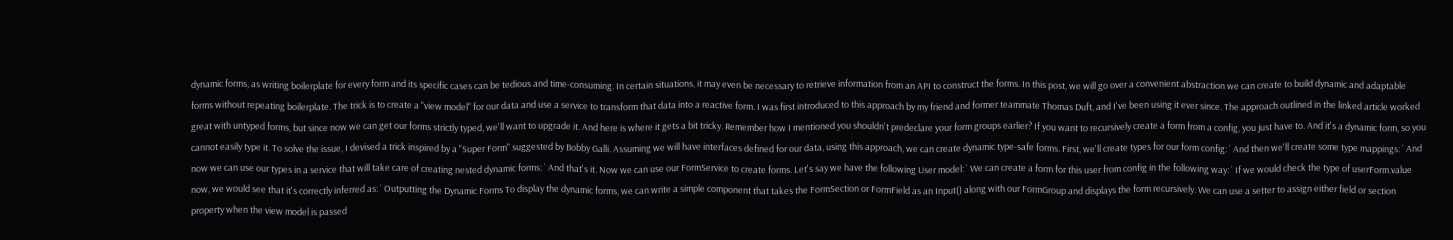dynamic forms, as writing boilerplate for every form and its specific cases can be tedious and time-consuming. In certain situations, it may even be necessary to retrieve information from an API to construct the forms. In this post, we will go over a convenient abstraction we can create to build dynamic and adaptable forms without repeating boilerplate. The trick is to create a "view model" for our data and use a service to transform that data into a reactive form. I was first introduced to this approach by my friend and former teammate Thomas Duft, and I've been using it ever since. The approach outlined in the linked article worked great with untyped forms, but since now we can get our forms strictly typed, we'll want to upgrade it. And here is where it gets a bit tricky. Remember how I mentioned you shouldn't predeclare your form groups earlier? If you want to recursively create a form from a config, you just have to. And it's a dynamic form, so you cannot easily type it. To solve the issue, I devised a trick inspired by a "Super Form" suggested by Bobby Galli. Assuming we will have interfaces defined for our data, using this approach, we can create dynamic type-safe forms. First, we'll create types for our form config: ` And then we'll create some type mappings: ` And now we can use our types in a service that will take care of creating nested dynamic forms: ` And that's it. Now we can use our FormService to create forms. Let's say we have the following User model: ` We can create a form for this user from config in the following way: ` If we would check the type of userForm.value now, we would see that it's correctly inferred as: ` Outputting the Dynamic Forms To display the dynamic forms, we can write a simple component that takes the FormSection or FormField as an Input() along with our FormGroup and displays the form recursively. We can use a setter to assign either field or section property when the view model is passed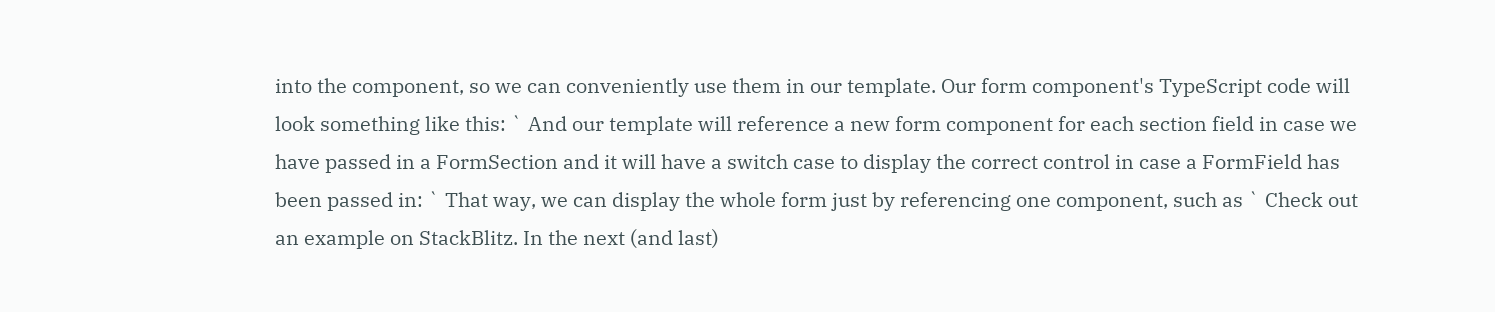into the component, so we can conveniently use them in our template. Our form component's TypeScript code will look something like this: ` And our template will reference a new form component for each section field in case we have passed in a FormSection and it will have a switch case to display the correct control in case a FormField has been passed in: ` That way, we can display the whole form just by referencing one component, such as ` Check out an example on StackBlitz. In the next (and last)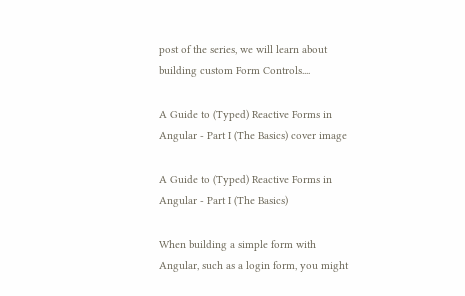post of the series, we will learn about building custom Form Controls....

A Guide to (Typed) Reactive Forms in Angular - Part I (The Basics) cover image

A Guide to (Typed) Reactive Forms in Angular - Part I (The Basics)

When building a simple form with Angular, such as a login form, you might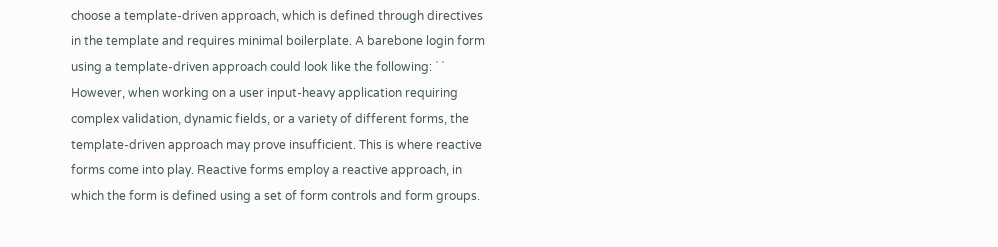choose a template-driven approach, which is defined through directives in the template and requires minimal boilerplate. A barebone login form using a template-driven approach could look like the following: ` ` However, when working on a user input-heavy application requiring complex validation, dynamic fields, or a variety of different forms, the template-driven approach may prove insufficient. This is where reactive forms come into play. Reactive forms employ a reactive approach, in which the form is defined using a set of form controls and form groups.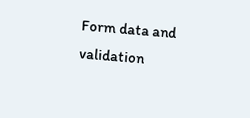Form data and validation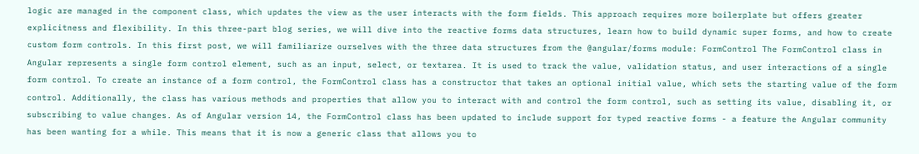logic are managed in the component class, which updates the view as the user interacts with the form fields. This approach requires more boilerplate but offers greater explicitness and flexibility. In this three-part blog series, we will dive into the reactive forms data structures, learn how to build dynamic super forms, and how to create custom form controls. In this first post, we will familiarize ourselves with the three data structures from the @angular/forms module: FormControl The FormControl class in Angular represents a single form control element, such as an input, select, or textarea. It is used to track the value, validation status, and user interactions of a single form control. To create an instance of a form control, the FormControl class has a constructor that takes an optional initial value, which sets the starting value of the form control. Additionally, the class has various methods and properties that allow you to interact with and control the form control, such as setting its value, disabling it, or subscribing to value changes. As of Angular version 14, the FormControl class has been updated to include support for typed reactive forms - a feature the Angular community has been wanting for a while. This means that it is now a generic class that allows you to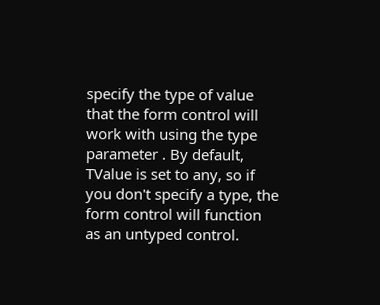specify the type of value that the form control will work with using the type parameter . By default, TValue is set to any, so if you don't specify a type, the form control will function as an untyped control.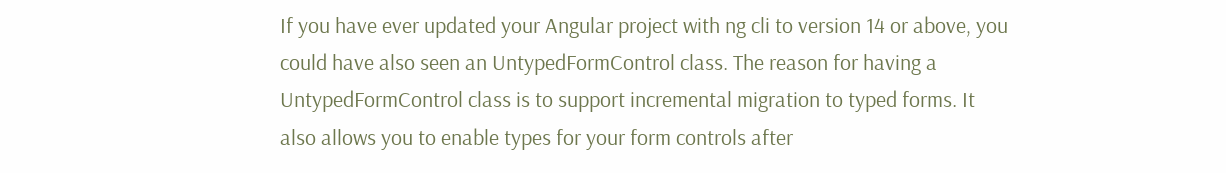If you have ever updated your Angular project with ng cli to version 14 or above, you could have also seen an UntypedFormControl class. The reason for having a UntypedFormControl class is to support incremental migration to typed forms. It also allows you to enable types for your form controls after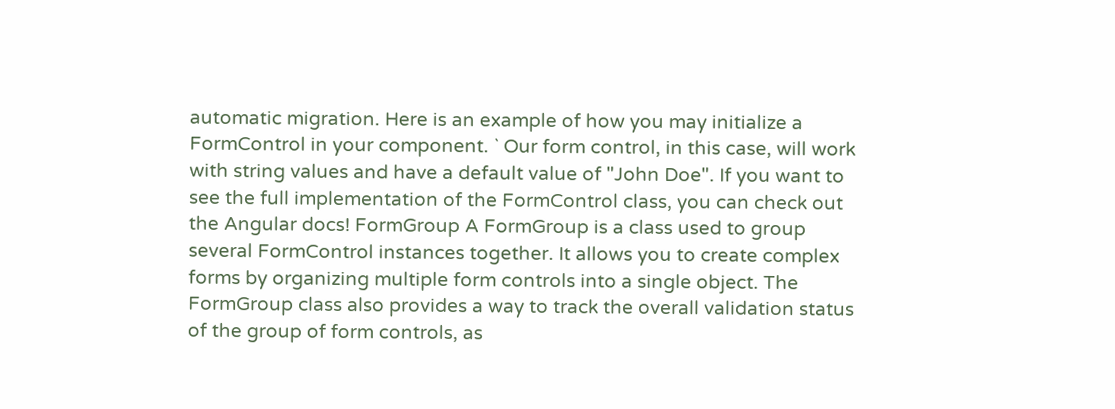automatic migration. Here is an example of how you may initialize a FormControl in your component. ` Our form control, in this case, will work with string values and have a default value of "John Doe". If you want to see the full implementation of the FormControl class, you can check out the Angular docs! FormGroup A FormGroup is a class used to group several FormControl instances together. It allows you to create complex forms by organizing multiple form controls into a single object. The FormGroup class also provides a way to track the overall validation status of the group of form controls, as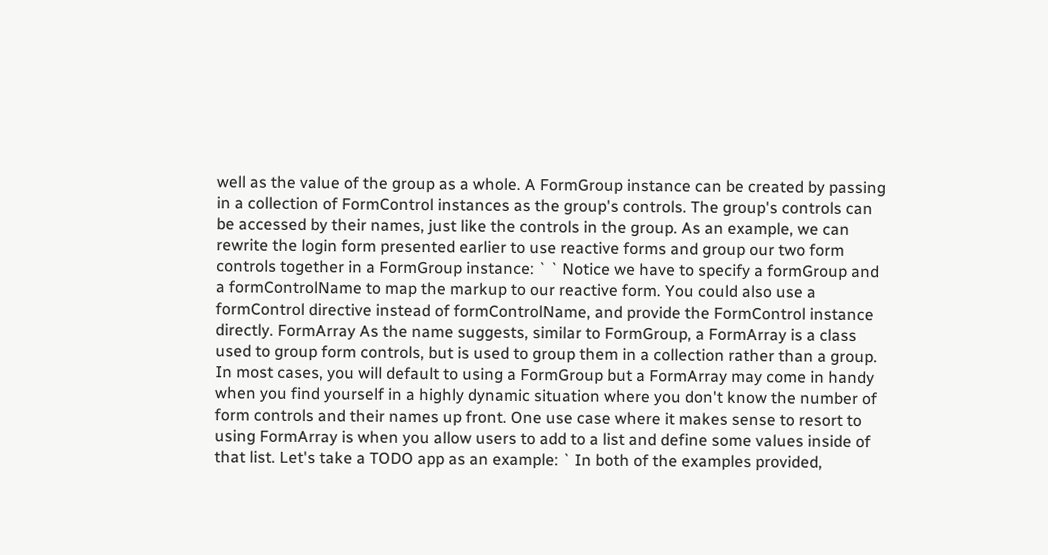well as the value of the group as a whole. A FormGroup instance can be created by passing in a collection of FormControl instances as the group's controls. The group's controls can be accessed by their names, just like the controls in the group. As an example, we can rewrite the login form presented earlier to use reactive forms and group our two form controls together in a FormGroup instance: ` ` Notice we have to specify a formGroup and a formControlName to map the markup to our reactive form. You could also use a formControl directive instead of formControlName, and provide the FormControl instance directly. FormArray As the name suggests, similar to FormGroup, a FormArray is a class used to group form controls, but is used to group them in a collection rather than a group. In most cases, you will default to using a FormGroup but a FormArray may come in handy when you find yourself in a highly dynamic situation where you don't know the number of form controls and their names up front. One use case where it makes sense to resort to using FormArray is when you allow users to add to a list and define some values inside of that list. Let's take a TODO app as an example: ` In both of the examples provided,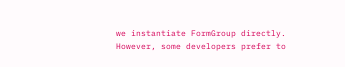we instantiate FormGroup directly. However, some developers prefer to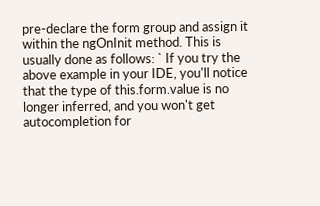pre-declare the form group and assign it within the ngOnInit method. This is usually done as follows: ` If you try the above example in your IDE, you'll notice that the type of this.form.value is no longer inferred, and you won't get autocompletion for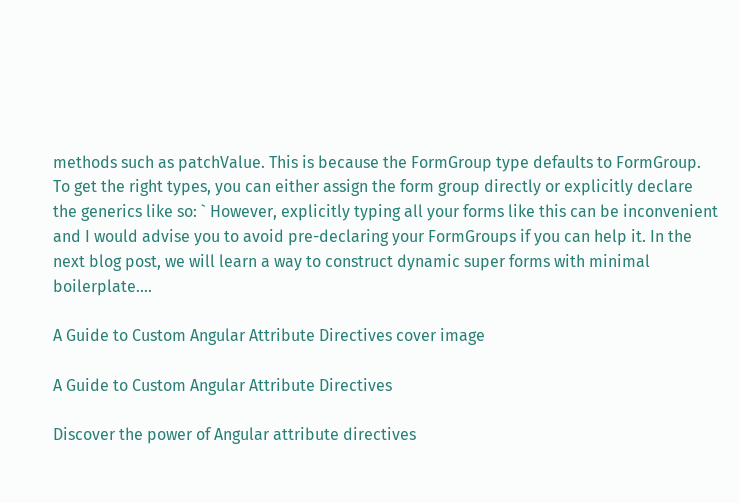methods such as patchValue. This is because the FormGroup type defaults to FormGroup. To get the right types, you can either assign the form group directly or explicitly declare the generics like so: ` However, explicitly typing all your forms like this can be inconvenient and I would advise you to avoid pre-declaring your FormGroups if you can help it. In the next blog post, we will learn a way to construct dynamic super forms with minimal boilerplate....

A Guide to Custom Angular Attribute Directives cover image

A Guide to Custom Angular Attribute Directives

Discover the power of Angular attribute directives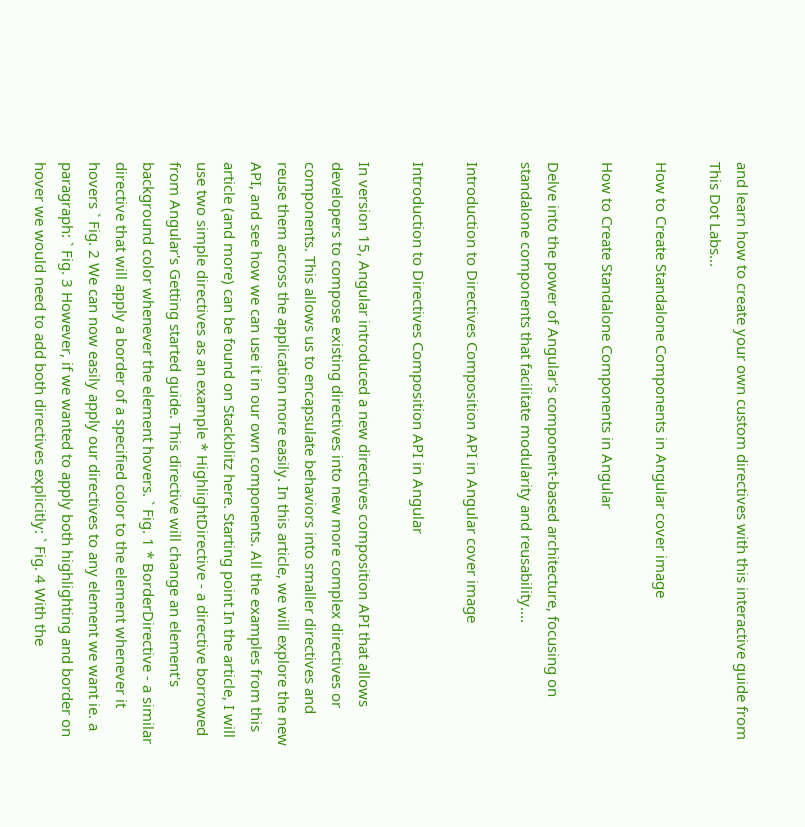and learn how to create your own custom directives with this interactive guide from This Dot Labs...

How to Create Standalone Components in Angular cover image

How to Create Standalone Components in Angular

Delve into the power of Angular's component-based architecture, focusing on standalone components that facilitate modularity and reusability....

Introduction to Directives Composition API in Angular cover image

Introduction to Directives Composition API in Angular

In version 15, Angular introduced a new directives composition API that allows developers to compose existing directives into new more complex directives or components. This allows us to encapsulate behaviors into smaller directives and reuse them across the application more easily. In this article, we will explore the new API, and see how we can use it in our own components. All the examples from this article (and more) can be found on Stackblitz here. Starting point In the article, I will use two simple directives as an example * HighlightDirective - a directive borrowed from Angular's Getting started guide. This directive will change an element's background color whenever the element hovers. ` Fig. 1 * BorderDirective - a similar directive that will apply a border of a specified color to the element whenever it hovers ` Fig. 2 We can now easily apply our directives to any element we want ie. a paragraph: ` Fig. 3 However, if we wanted to apply both highlighting and border on hover we would need to add both directives explicitly: ` Fig. 4 With the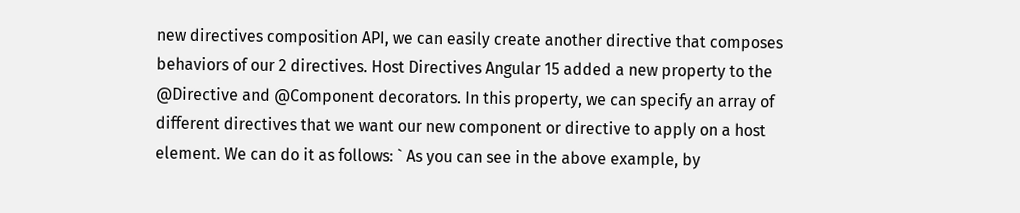new directives composition API, we can easily create another directive that composes behaviors of our 2 directives. Host Directives Angular 15 added a new property to the @Directive and @Component decorators. In this property, we can specify an array of different directives that we want our new component or directive to apply on a host element. We can do it as follows: ` As you can see in the above example, by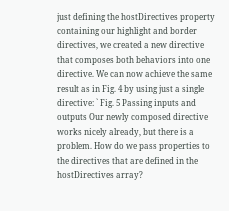just defining the hostDirectives property containing our highlight and border directives, we created a new directive that composes both behaviors into one directive. We can now achieve the same result as in Fig. 4 by using just a single directive: ` Fig. 5 Passing inputs and outputs Our newly composed directive works nicely already, but there is a problem. How do we pass properties to the directives that are defined in the hostDirectives array?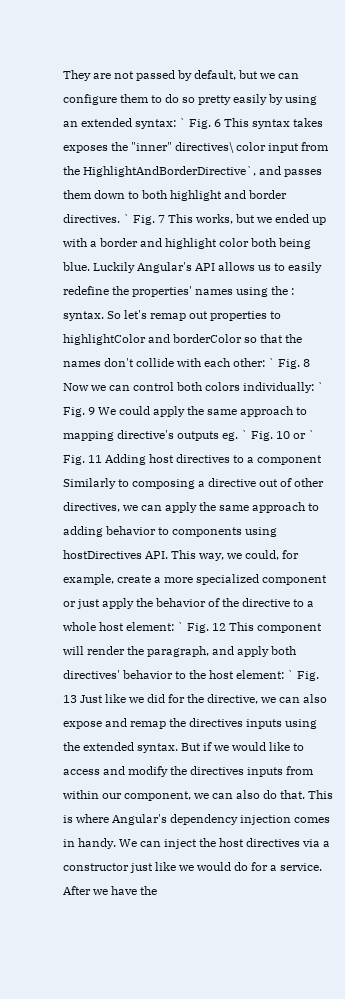They are not passed by default, but we can configure them to do so pretty easily by using an extended syntax: ` Fig. 6 This syntax takes exposes the "inner" directives\ color input from the HighlightAndBorderDirective`, and passes them down to both highlight and border directives. ` Fig. 7 This works, but we ended up with a border and highlight color both being blue. Luckily Angular's API allows us to easily redefine the properties' names using the : syntax. So let's remap out properties to highlightColor and borderColor so that the names don't collide with each other: ` Fig. 8 Now we can control both colors individually: ` Fig. 9 We could apply the same approach to mapping directive's outputs eg. ` Fig. 10 or ` Fig. 11 Adding host directives to a component Similarly to composing a directive out of other directives, we can apply the same approach to adding behavior to components using hostDirectives API. This way, we could, for example, create a more specialized component or just apply the behavior of the directive to a whole host element: ` Fig. 12 This component will render the paragraph, and apply both directives' behavior to the host element: ` Fig. 13 Just like we did for the directive, we can also expose and remap the directives inputs using the extended syntax. But if we would like to access and modify the directives inputs from within our component, we can also do that. This is where Angular's dependency injection comes in handy. We can inject the host directives via a constructor just like we would do for a service. After we have the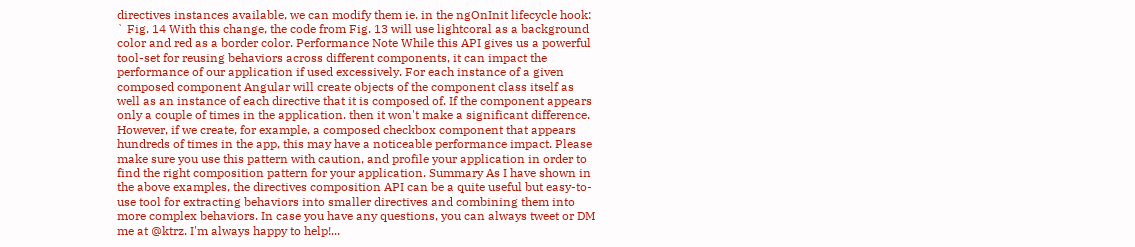directives instances available, we can modify them ie. in the ngOnInit lifecycle hook: ` Fig. 14 With this change, the code from Fig. 13 will use lightcoral as a background color and red as a border color. Performance Note While this API gives us a powerful tool-set for reusing behaviors across different components, it can impact the performance of our application if used excessively. For each instance of a given composed component Angular will create objects of the component class itself as well as an instance of each directive that it is composed of. If the component appears only a couple of times in the application. then it won't make a significant difference. However, if we create, for example, a composed checkbox component that appears hundreds of times in the app, this may have a noticeable performance impact. Please make sure you use this pattern with caution, and profile your application in order to find the right composition pattern for your application. Summary As I have shown in the above examples, the directives composition API can be a quite useful but easy-to-use tool for extracting behaviors into smaller directives and combining them into more complex behaviors. In case you have any questions, you can always tweet or DM me at @ktrz. I'm always happy to help!...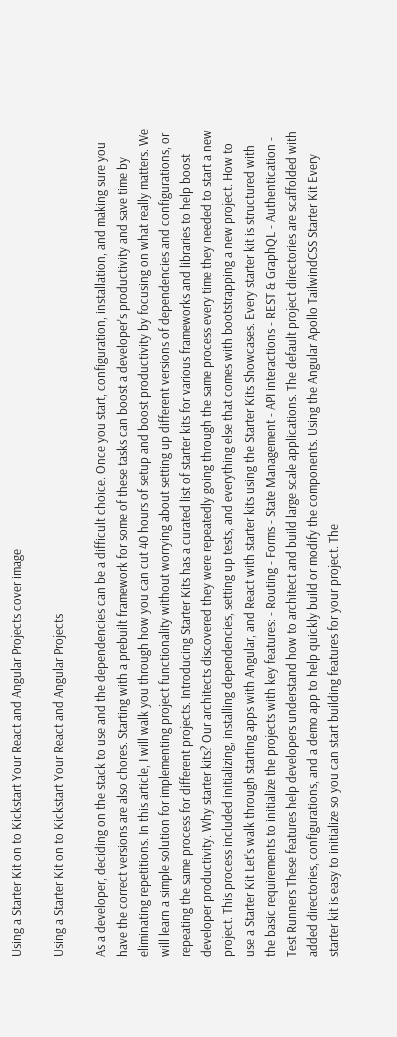Using a Starter Kit on to Kickstart Your React and Angular Projects cover image

Using a Starter Kit on to Kickstart Your React and Angular Projects

As a developer, deciding on the stack to use and the dependencies can be a difficult choice. Once you start, configuration, installation, and making sure you have the correct versions are also chores. Starting with a prebuilt framework for some of these tasks can boost a developer's productivity and save time by eliminating repetitions. In this article, I will walk you through how you can cut 40 hours of setup and boost productivity by focusing on what really matters. We will learn a simple solution for implementing project functionality without worrying about setting up different versions of dependencies and configurations, or repeating the same process for different projects. Introducing Starter Kits has a curated list of starter kits for various frameworks and libraries to help boost developer productivity. Why starter kits? Our architects discovered they were repeatedly going through the same process every time they needed to start a new project. This process included initializing, installing dependencies, setting up tests, and everything else that comes with bootstrapping a new project. How to use a Starter Kit Let’s walk through starting apps with Angular, and React with starter kits using the Starter Kits Showcases. Every starter kit is structured with the basic requirements to initialize the projects with key features: - Routing - Forms - State Management - API interactions - REST & GraphQL - Authentication - Test Runners These features help developers understand how to architect and build large scale applications. The default project directories are scaffolded with added directories, configurations, and a demo app to help quickly build or modify the components. Using the Angular Apollo TailwindCSS Starter Kit Every starter kit is easy to initialize so you can start building features for your project. The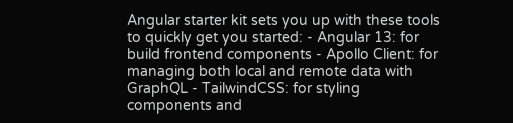Angular starter kit sets you up with these tools to quickly get you started: - Angular 13: for build frontend components - Apollo Client: for managing both local and remote data with GraphQL - TailwindCSS: for styling components and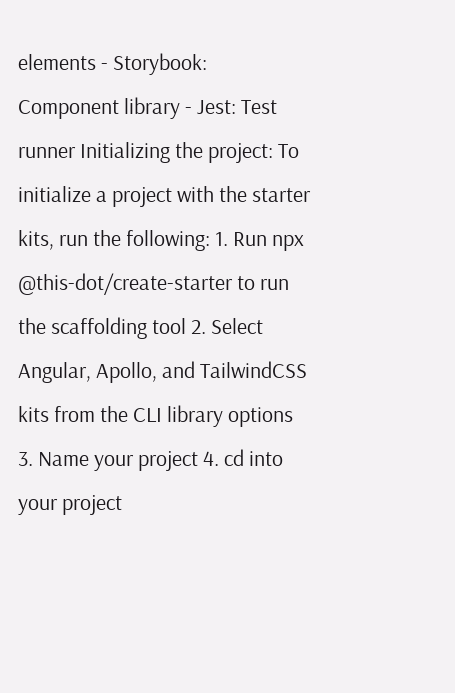elements - Storybook: Component library - Jest: Test runner Initializing the project: To initialize a project with the starter kits, run the following: 1. Run npx @this-dot/create-starter to run the scaffolding tool 2. Select Angular, Apollo, and TailwindCSS kits from the CLI library options 3. Name your project 4. cd into your project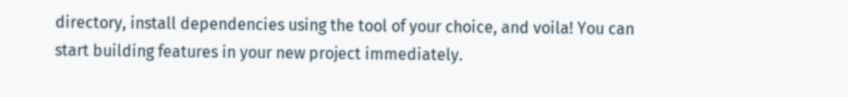directory, install dependencies using the tool of your choice, and voila! You can start building features in your new project immediately.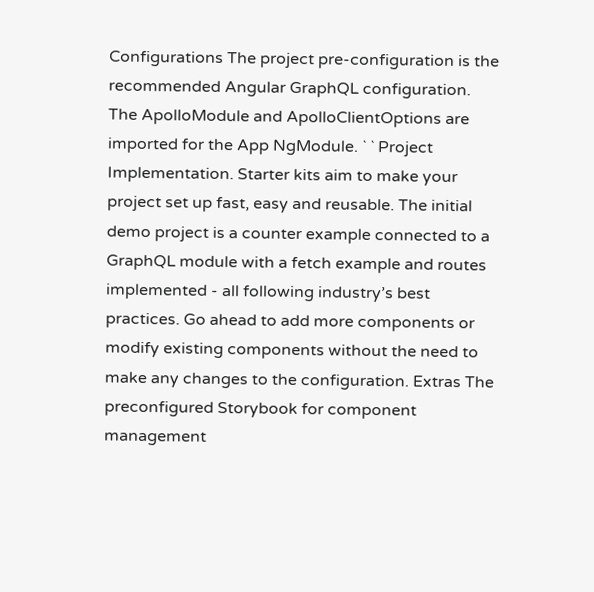Configurations The project pre-configuration is the recommended Angular GraphQL configuration. The ApolloModule and ApolloClientOptions are imported for the App NgModule. ` ` Project Implementation. Starter kits aim to make your project set up fast, easy and reusable. The initial demo project is a counter example connected to a GraphQL module with a fetch example and routes implemented - all following industry’s best practices. Go ahead to add more components or modify existing components without the need to make any changes to the configuration. Extras The preconfigured Storybook for component management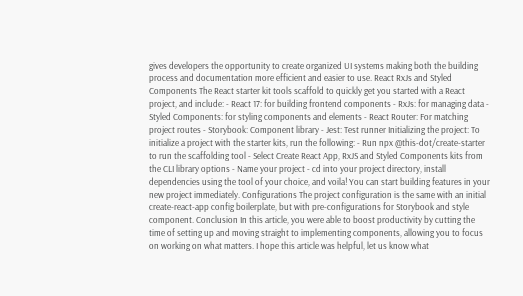gives developers the opportunity to create organized UI systems making both the building process and documentation more efficient and easier to use. React RxJs and Styled Components The React starter kit tools scaffold to quickly get you started with a React project, and include: - React 17: for building frontend components - RxJs: for managing data - Styled Components: for styling components and elements - React Router: For matching project routes - Storybook: Component library - Jest: Test runner Initializing the project: To initialize a project with the starter kits, run the following: - Run npx @this-dot/create-starter to run the scaffolding tool - Select Create React App, RxJS and Styled Components kits from the CLI library options - Name your project - cd into your project directory, install dependencies using the tool of your choice, and voila! You can start building features in your new project immediately. Configurations The project configuration is the same with an initial create-react-app config boilerplate, but with pre-configurations for Storybook and style component. Conclusion In this article, you were able to boost productivity by cutting the time of setting up and moving straight to implementing components, allowing you to focus on working on what matters. I hope this article was helpful, let us know what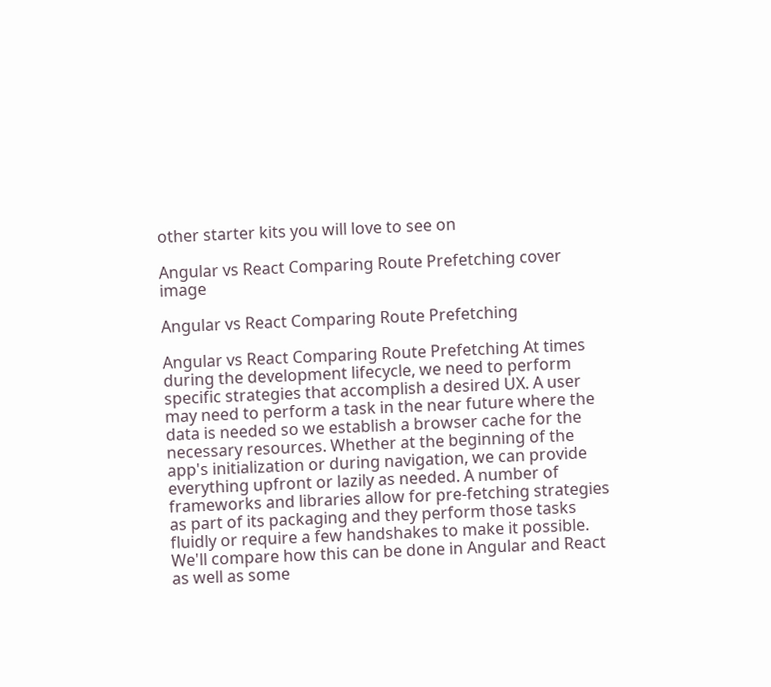other starter kits you will love to see on

Angular vs React Comparing Route Prefetching cover image

Angular vs React Comparing Route Prefetching

Angular vs React Comparing Route Prefetching At times during the development lifecycle, we need to perform specific strategies that accomplish a desired UX. A user may need to perform a task in the near future where the data is needed so we establish a browser cache for the necessary resources. Whether at the beginning of the app's initialization or during navigation, we can provide everything upfront or lazily as needed. A number of frameworks and libraries allow for pre-fetching strategies as part of its packaging and they perform those tasks fluidly or require a few handshakes to make it possible. We'll compare how this can be done in Angular and React as well as some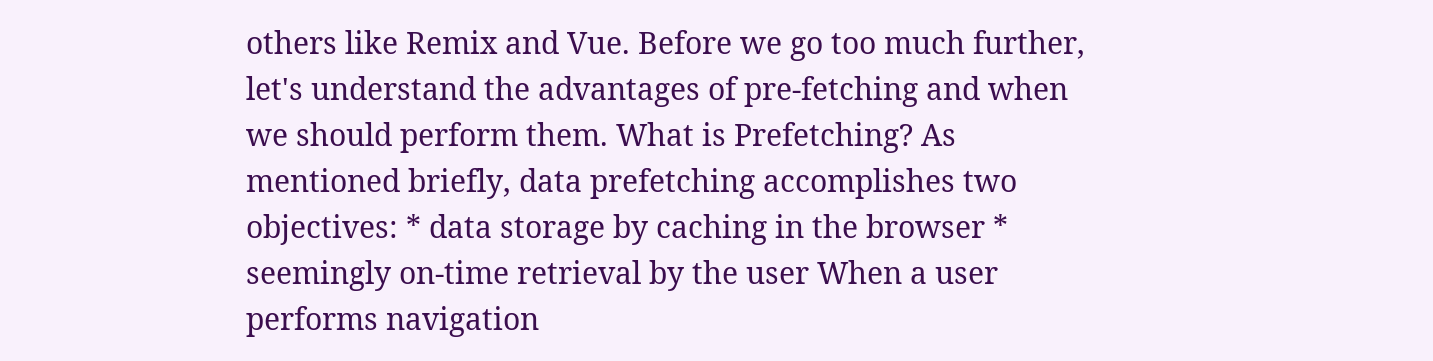others like Remix and Vue. Before we go too much further, let's understand the advantages of pre-fetching and when we should perform them. What is Prefetching? As mentioned briefly, data prefetching accomplishes two objectives: * data storage by caching in the browser * seemingly on-time retrieval by the user When a user performs navigation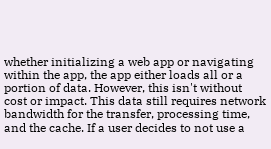whether initializing a web app or navigating within the app, the app either loads all or a portion of data. However, this isn't without cost or impact. This data still requires network bandwidth for the transfer, processing time, and the cache. If a user decides to not use a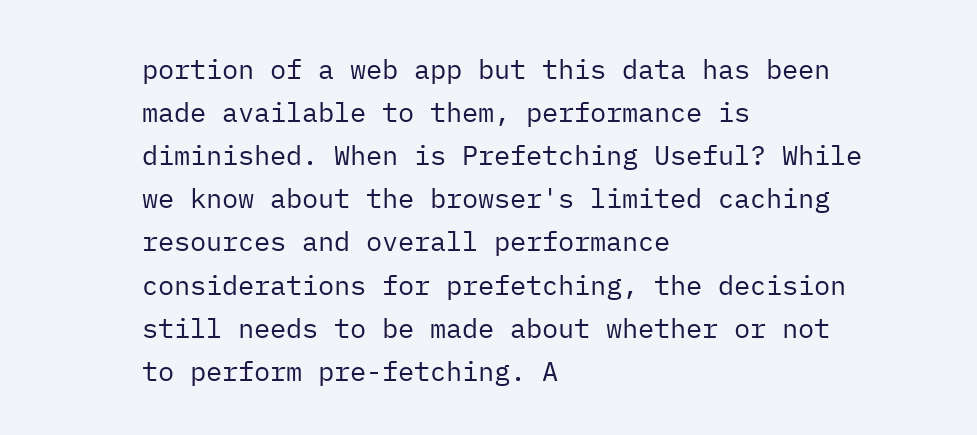portion of a web app but this data has been made available to them, performance is diminished. When is Prefetching Useful? While we know about the browser's limited caching resources and overall performance considerations for prefetching, the decision still needs to be made about whether or not to perform pre-fetching. A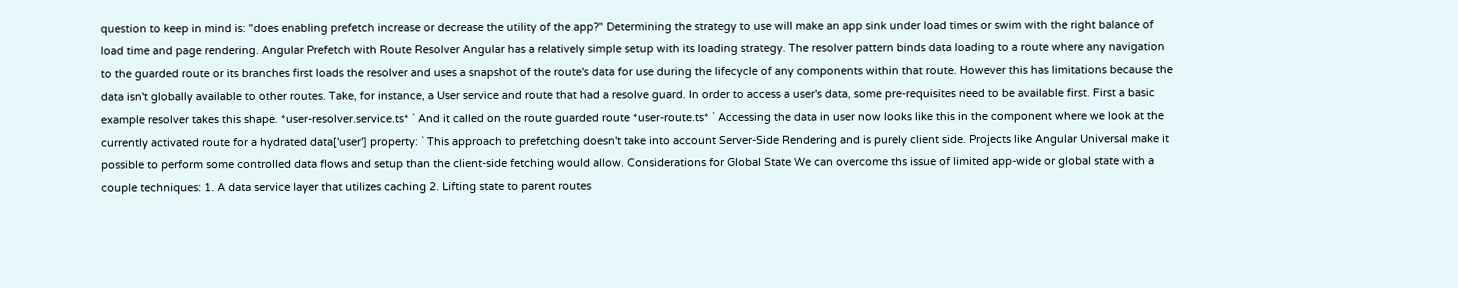question to keep in mind is: "does enabling prefetch increase or decrease the utility of the app?" Determining the strategy to use will make an app sink under load times or swim with the right balance of load time and page rendering. Angular Prefetch with Route Resolver Angular has a relatively simple setup with its loading strategy. The resolver pattern binds data loading to a route where any navigation to the guarded route or its branches first loads the resolver and uses a snapshot of the route's data for use during the lifecycle of any components within that route. However this has limitations because the data isn't globally available to other routes. Take, for instance, a User service and route that had a resolve guard. In order to access a user's data, some pre-requisites need to be available first. First a basic example resolver takes this shape. *user-resolver.service.ts* ` And it called on the route guarded route *user-route.ts* ` Accessing the data in user now looks like this in the component where we look at the currently activated route for a hydrated data['user'] property: ` This approach to prefetching doesn't take into account Server-Side Rendering and is purely client side. Projects like Angular Universal make it possible to perform some controlled data flows and setup than the client-side fetching would allow. Considerations for Global State We can overcome ths issue of limited app-wide or global state with a couple techniques: 1. A data service layer that utilizes caching 2. Lifting state to parent routes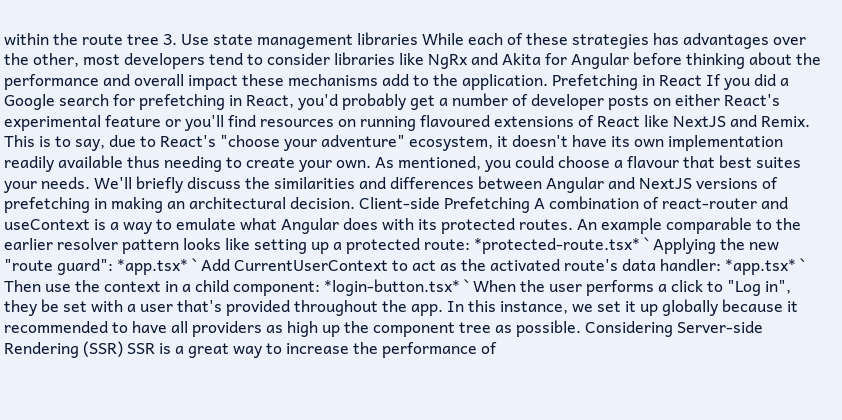within the route tree 3. Use state management libraries While each of these strategies has advantages over the other, most developers tend to consider libraries like NgRx and Akita for Angular before thinking about the performance and overall impact these mechanisms add to the application. Prefetching in React If you did a Google search for prefetching in React, you'd probably get a number of developer posts on either React's experimental feature or you'll find resources on running flavoured extensions of React like NextJS and Remix. This is to say, due to React's "choose your adventure" ecosystem, it doesn't have its own implementation readily available thus needing to create your own. As mentioned, you could choose a flavour that best suites your needs. We'll briefly discuss the similarities and differences between Angular and NextJS versions of prefetching in making an architectural decision. Client-side Prefetching A combination of react-router and useContext is a way to emulate what Angular does with its protected routes. An example comparable to the earlier resolver pattern looks like setting up a protected route: *protected-route.tsx* ` Applying the new "route guard": *app.tsx* ` Add CurrentUserContext to act as the activated route's data handler: *app.tsx* ` Then use the context in a child component: *login-button.tsx* ` When the user performs a click to "Log in", they be set with a user that's provided throughout the app. In this instance, we set it up globally because it recommended to have all providers as high up the component tree as possible. Considering Server-side Rendering (SSR) SSR is a great way to increase the performance of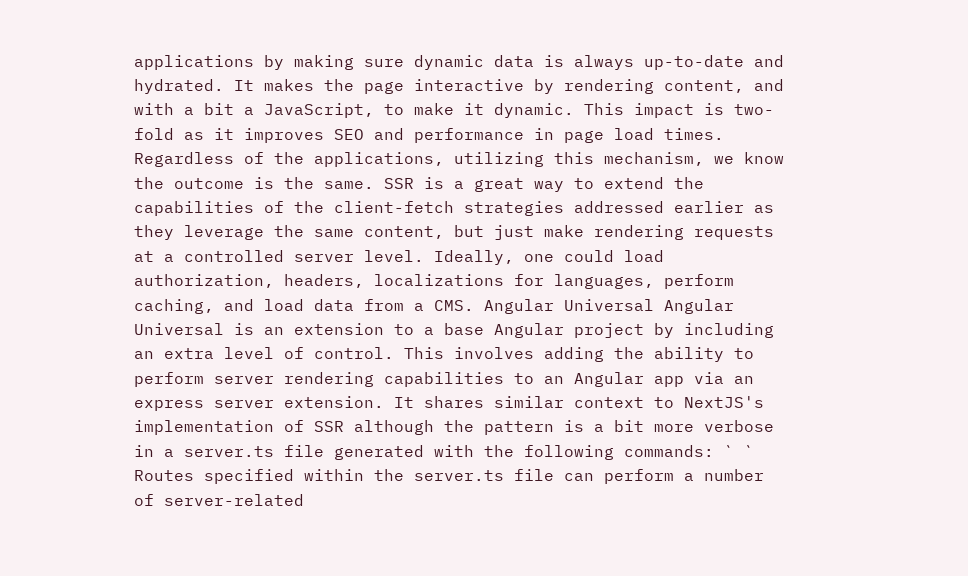applications by making sure dynamic data is always up-to-date and hydrated. It makes the page interactive by rendering content, and with a bit a JavaScript, to make it dynamic. This impact is two-fold as it improves SEO and performance in page load times. Regardless of the applications, utilizing this mechanism, we know the outcome is the same. SSR is a great way to extend the capabilities of the client-fetch strategies addressed earlier as they leverage the same content, but just make rendering requests at a controlled server level. Ideally, one could load authorization, headers, localizations for languages, perform caching, and load data from a CMS. Angular Universal Angular Universal is an extension to a base Angular project by including an extra level of control. This involves adding the ability to perform server rendering capabilities to an Angular app via an express server extension. It shares similar context to NextJS's implementation of SSR although the pattern is a bit more verbose in a server.ts file generated with the following commands: ` ` Routes specified within the server.ts file can perform a number of server-related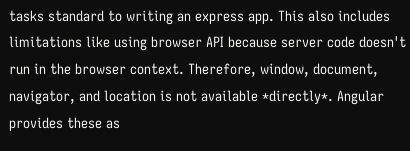tasks standard to writing an express app. This also includes limitations like using browser API because server code doesn't run in the browser context. Therefore, window, document, navigator, and location is not available *directly*. Angular provides these as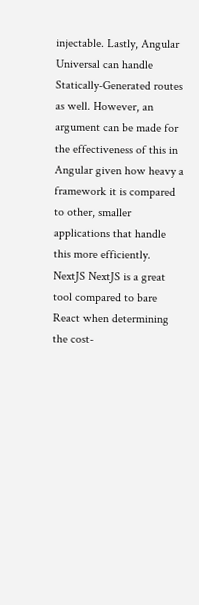injectable. Lastly, Angular Universal can handle Statically-Generated routes as well. However, an argument can be made for the effectiveness of this in Angular given how heavy a framework it is compared to other, smaller applications that handle this more efficiently. NextJS NextJS is a great tool compared to bare React when determining the cost-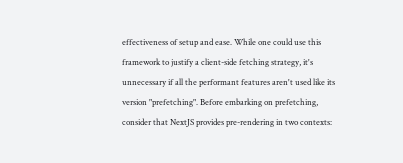effectiveness of setup and ease. While one could use this framework to justify a client-side fetching strategy, it's unnecessary if all the performant features aren't used like its version "prefetching". Before embarking on prefetching, consider that NextJS provides pre-rendering in two contexts: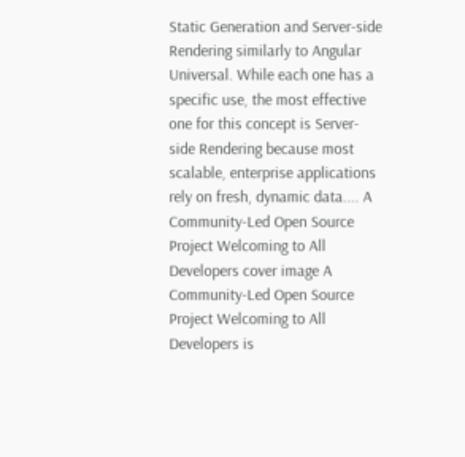Static Generation and Server-side Rendering similarly to Angular Universal. While each one has a specific use, the most effective one for this concept is Server-side Rendering because most scalable, enterprise applications rely on fresh, dynamic data.... A Community-Led Open Source Project Welcoming to All Developers cover image A Community-Led Open Source Project Welcoming to All Developers is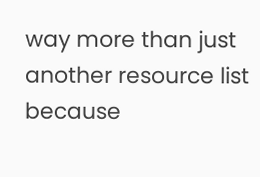way more than just another resource list because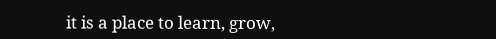it is a place to learn, grow,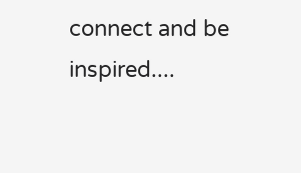connect and be inspired....